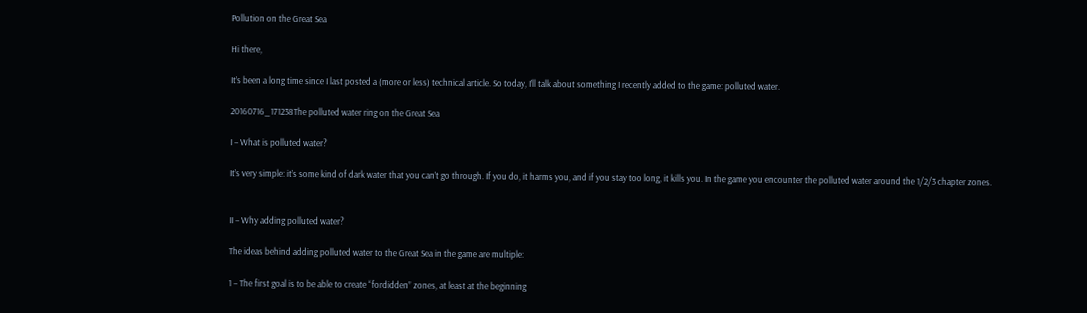Pollution on the Great Sea

Hi there,

It’s been a long time since I last posted a (more or less) technical article. So today, I’ll talk about something I recently added to the game: polluted water.

20160716_171238The polluted water ring on the Great Sea

I – What is polluted water?

It’s very simple: it’s some kind of dark water that you can’t go through. If you do, it harms you, and if you stay too long, it kills you. In the game you encounter the polluted water around the 1/2/3 chapter zones.


II – Why adding polluted water?

The ideas behind adding polluted water to the Great Sea in the game are multiple:

1 – The first goal is to be able to create “fordidden” zones, at least at the beginning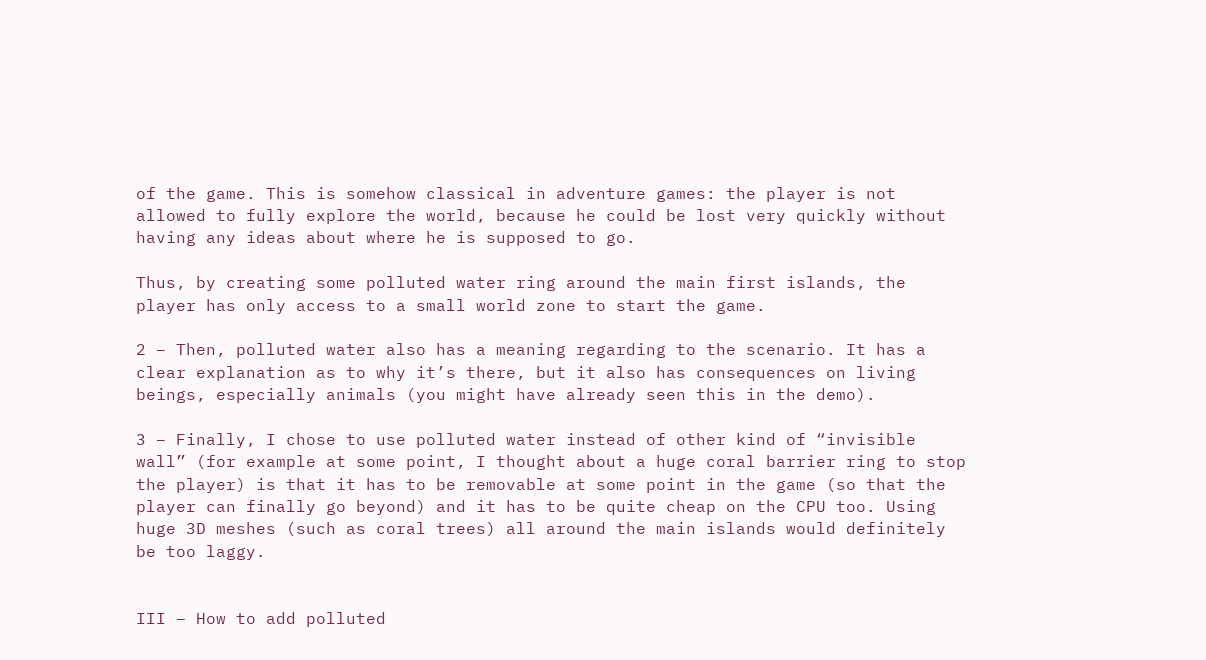of the game. This is somehow classical in adventure games: the player is not allowed to fully explore the world, because he could be lost very quickly without having any ideas about where he is supposed to go.

Thus, by creating some polluted water ring around the main first islands, the player has only access to a small world zone to start the game.

2 – Then, polluted water also has a meaning regarding to the scenario. It has a clear explanation as to why it’s there, but it also has consequences on living beings, especially animals (you might have already seen this in the demo).

3 – Finally, I chose to use polluted water instead of other kind of “invisible wall” (for example at some point, I thought about a huge coral barrier ring to stop the player) is that it has to be removable at some point in the game (so that the player can finally go beyond) and it has to be quite cheap on the CPU too. Using huge 3D meshes (such as coral trees) all around the main islands would definitely be too laggy.


III – How to add polluted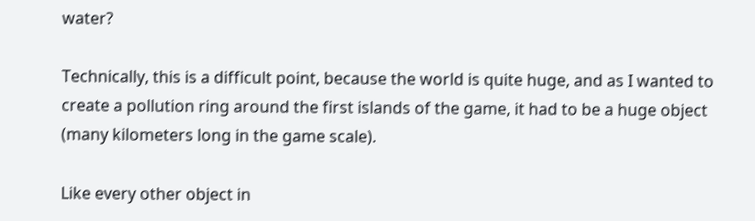water?

Technically, this is a difficult point, because the world is quite huge, and as I wanted to create a pollution ring around the first islands of the game, it had to be a huge object (many kilometers long in the game scale).

Like every other object in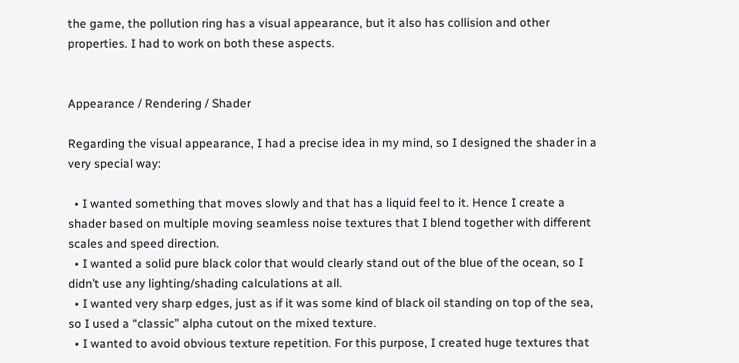the game, the pollution ring has a visual appearance, but it also has collision and other properties. I had to work on both these aspects.


Appearance / Rendering / Shader

Regarding the visual appearance, I had a precise idea in my mind, so I designed the shader in a very special way:

  • I wanted something that moves slowly and that has a liquid feel to it. Hence I create a shader based on multiple moving seamless noise textures that I blend together with different scales and speed direction.
  • I wanted a solid pure black color that would clearly stand out of the blue of the ocean, so I didn’t use any lighting/shading calculations at all.
  • I wanted very sharp edges, just as if it was some kind of black oil standing on top of the sea, so I used a “classic” alpha cutout on the mixed texture.
  • I wanted to avoid obvious texture repetition. For this purpose, I created huge textures that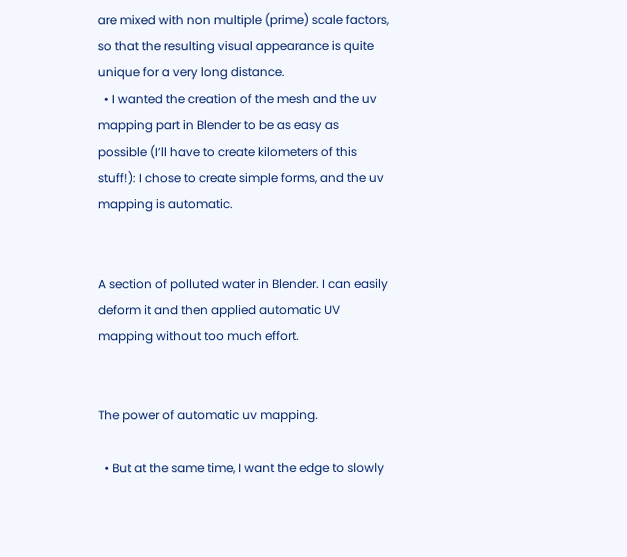are mixed with non multiple (prime) scale factors, so that the resulting visual appearance is quite unique for a very long distance.
  • I wanted the creation of the mesh and the uv mapping part in Blender to be as easy as possible (I’ll have to create kilometers of this stuff!): I chose to create simple forms, and the uv mapping is automatic.


A section of polluted water in Blender. I can easily deform it and then applied automatic UV mapping without too much effort.


The power of automatic uv mapping.

  • But at the same time, I want the edge to slowly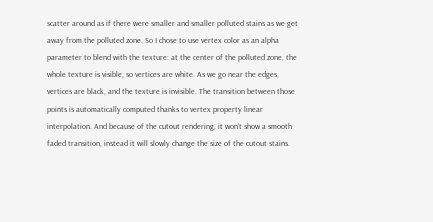scatter around as if there were smaller and smaller polluted stains as we get away from the polluted zone. So I chose to use vertex color as an alpha parameter to blend with the texture: at the center of the polluted zone, the whole texture is visible, so vertices are white. As we go near the edges, vertices are black, and the texture is invisible. The transition between those points is automatically computed thanks to vertex property linear interpolation. And because of the cutout rendering, it won’t show a smooth faded transition, instead it will slowly change the size of the cutout stains.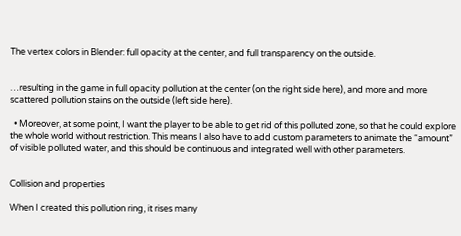The vertex colors in Blender: full opacity at the center, and full transparency on the outside.


…resulting in the game in full opacity pollution at the center (on the right side here), and more and more scattered pollution stains on the outside (left side here).

  • Moreover, at some point, I want the player to be able to get rid of this polluted zone, so that he could explore the whole world without restriction. This means I also have to add custom parameters to animate the “amount” of visible polluted water, and this should be continuous and integrated well with other parameters.


Collision and properties

When I created this pollution ring, it rises many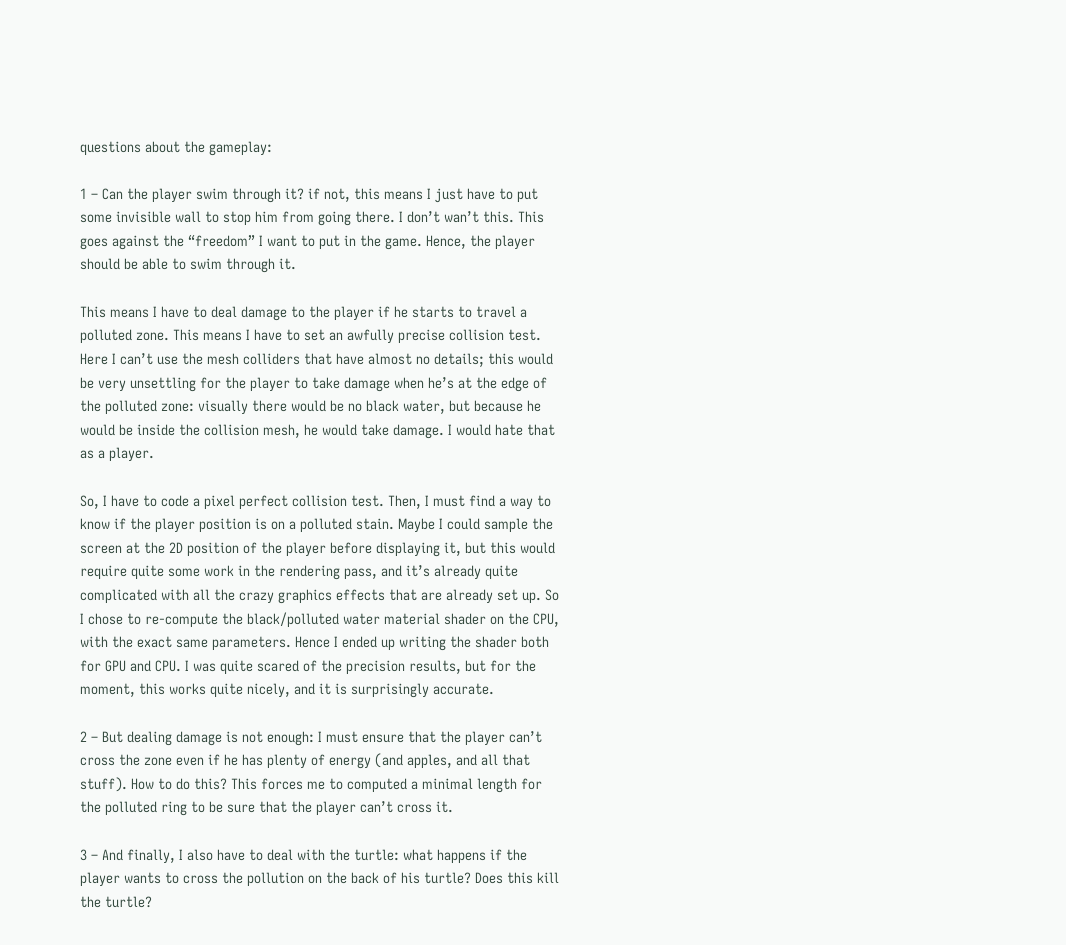questions about the gameplay:

1 – Can the player swim through it? if not, this means I just have to put some invisible wall to stop him from going there. I don’t wan’t this. This goes against the “freedom” I want to put in the game. Hence, the player should be able to swim through it.

This means I have to deal damage to the player if he starts to travel a polluted zone. This means I have to set an awfully precise collision test. Here I can’t use the mesh colliders that have almost no details; this would be very unsettling for the player to take damage when he’s at the edge of the polluted zone: visually there would be no black water, but because he would be inside the collision mesh, he would take damage. I would hate that as a player.

So, I have to code a pixel perfect collision test. Then, I must find a way to know if the player position is on a polluted stain. Maybe I could sample the screen at the 2D position of the player before displaying it, but this would require quite some work in the rendering pass, and it’s already quite complicated with all the crazy graphics effects that are already set up. So I chose to re-compute the black/polluted water material shader on the CPU, with the exact same parameters. Hence I ended up writing the shader both for GPU and CPU. I was quite scared of the precision results, but for the moment, this works quite nicely, and it is surprisingly accurate.

2 – But dealing damage is not enough: I must ensure that the player can’t cross the zone even if he has plenty of energy (and apples, and all that stuff). How to do this? This forces me to computed a minimal length for the polluted ring to be sure that the player can’t cross it.

3 – And finally, I also have to deal with the turtle: what happens if the player wants to cross the pollution on the back of his turtle? Does this kill the turtle?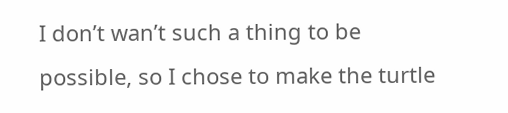I don’t wan’t such a thing to be possible, so I chose to make the turtle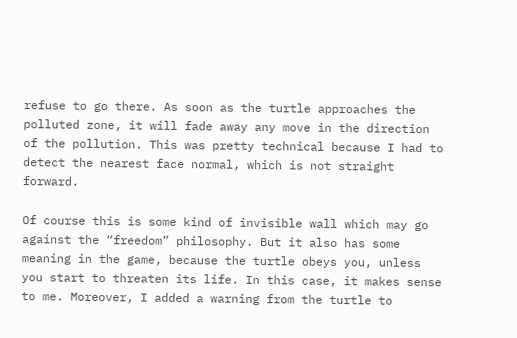refuse to go there. As soon as the turtle approaches the polluted zone, it will fade away any move in the direction of the pollution. This was pretty technical because I had to detect the nearest face normal, which is not straight forward.

Of course this is some kind of invisible wall which may go against the “freedom” philosophy. But it also has some meaning in the game, because the turtle obeys you, unless you start to threaten its life. In this case, it makes sense to me. Moreover, I added a warning from the turtle to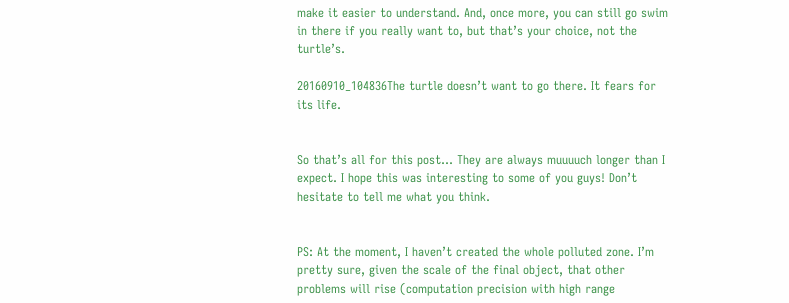make it easier to understand. And, once more, you can still go swim in there if you really want to, but that’s your choice, not the turtle’s.

20160910_104836The turtle doesn’t want to go there. It fears for its life.


So that’s all for this post… They are always muuuuch longer than I expect. I hope this was interesting to some of you guys! Don’t hesitate to tell me what you think.


PS: At the moment, I haven’t created the whole polluted zone. I’m pretty sure, given the scale of the final object, that other problems will rise (computation precision with high range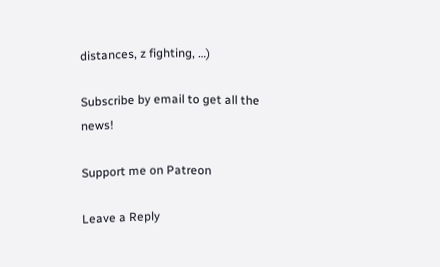distances, z fighting, …)

Subscribe by email to get all the news!

Support me on Patreon

Leave a Reply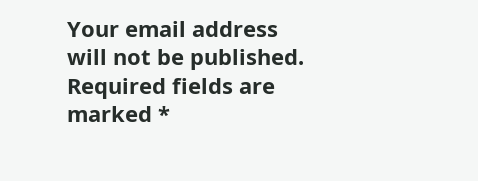Your email address will not be published. Required fields are marked *